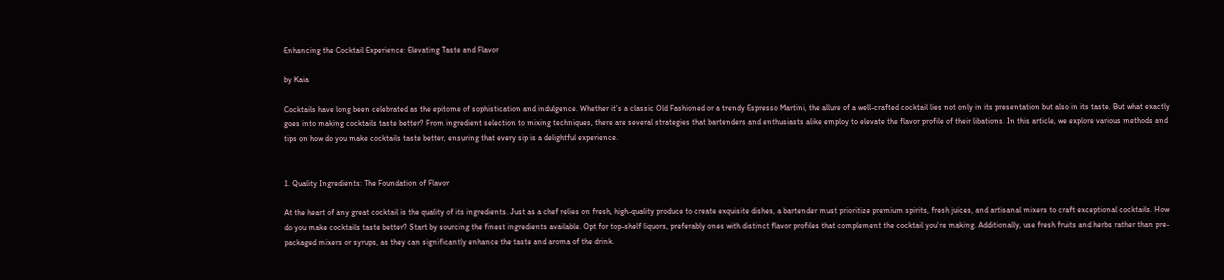Enhancing the Cocktail Experience: Elevating Taste and Flavor

by Kaia

Cocktails have long been celebrated as the epitome of sophistication and indulgence. Whether it’s a classic Old Fashioned or a trendy Espresso Martini, the allure of a well-crafted cocktail lies not only in its presentation but also in its taste. But what exactly goes into making cocktails taste better? From ingredient selection to mixing techniques, there are several strategies that bartenders and enthusiasts alike employ to elevate the flavor profile of their libations. In this article, we explore various methods and tips on how do you make cocktails taste better, ensuring that every sip is a delightful experience.


1. Quality Ingredients: The Foundation of Flavor

At the heart of any great cocktail is the quality of its ingredients. Just as a chef relies on fresh, high-quality produce to create exquisite dishes, a bartender must prioritize premium spirits, fresh juices, and artisanal mixers to craft exceptional cocktails. How do you make cocktails taste better? Start by sourcing the finest ingredients available. Opt for top-shelf liquors, preferably ones with distinct flavor profiles that complement the cocktail you’re making. Additionally, use fresh fruits and herbs rather than pre-packaged mixers or syrups, as they can significantly enhance the taste and aroma of the drink.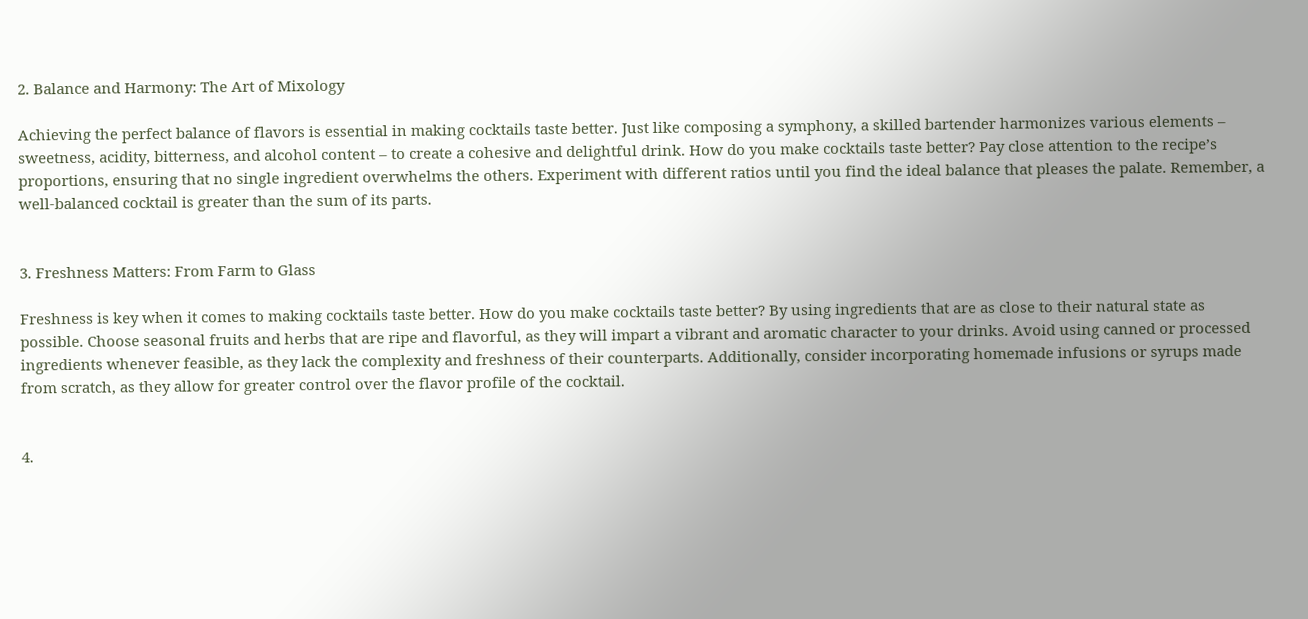2. Balance and Harmony: The Art of Mixology

Achieving the perfect balance of flavors is essential in making cocktails taste better. Just like composing a symphony, a skilled bartender harmonizes various elements – sweetness, acidity, bitterness, and alcohol content – to create a cohesive and delightful drink. How do you make cocktails taste better? Pay close attention to the recipe’s proportions, ensuring that no single ingredient overwhelms the others. Experiment with different ratios until you find the ideal balance that pleases the palate. Remember, a well-balanced cocktail is greater than the sum of its parts.


3. Freshness Matters: From Farm to Glass

Freshness is key when it comes to making cocktails taste better. How do you make cocktails taste better? By using ingredients that are as close to their natural state as possible. Choose seasonal fruits and herbs that are ripe and flavorful, as they will impart a vibrant and aromatic character to your drinks. Avoid using canned or processed ingredients whenever feasible, as they lack the complexity and freshness of their counterparts. Additionally, consider incorporating homemade infusions or syrups made from scratch, as they allow for greater control over the flavor profile of the cocktail.


4.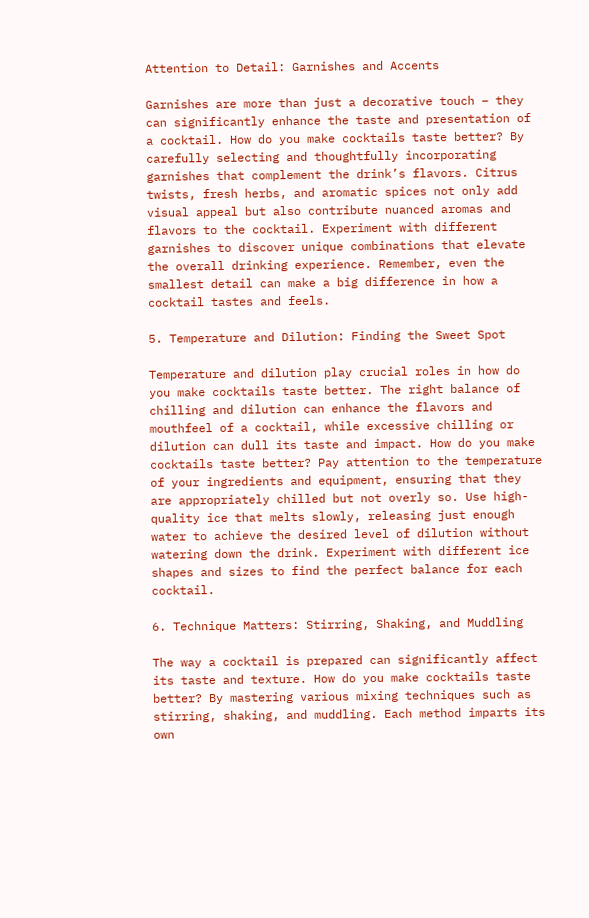Attention to Detail: Garnishes and Accents

Garnishes are more than just a decorative touch – they can significantly enhance the taste and presentation of a cocktail. How do you make cocktails taste better? By carefully selecting and thoughtfully incorporating garnishes that complement the drink’s flavors. Citrus twists, fresh herbs, and aromatic spices not only add visual appeal but also contribute nuanced aromas and flavors to the cocktail. Experiment with different garnishes to discover unique combinations that elevate the overall drinking experience. Remember, even the smallest detail can make a big difference in how a cocktail tastes and feels.

5. Temperature and Dilution: Finding the Sweet Spot

Temperature and dilution play crucial roles in how do you make cocktails taste better. The right balance of chilling and dilution can enhance the flavors and mouthfeel of a cocktail, while excessive chilling or dilution can dull its taste and impact. How do you make cocktails taste better? Pay attention to the temperature of your ingredients and equipment, ensuring that they are appropriately chilled but not overly so. Use high-quality ice that melts slowly, releasing just enough water to achieve the desired level of dilution without watering down the drink. Experiment with different ice shapes and sizes to find the perfect balance for each cocktail.

6. Technique Matters: Stirring, Shaking, and Muddling

The way a cocktail is prepared can significantly affect its taste and texture. How do you make cocktails taste better? By mastering various mixing techniques such as stirring, shaking, and muddling. Each method imparts its own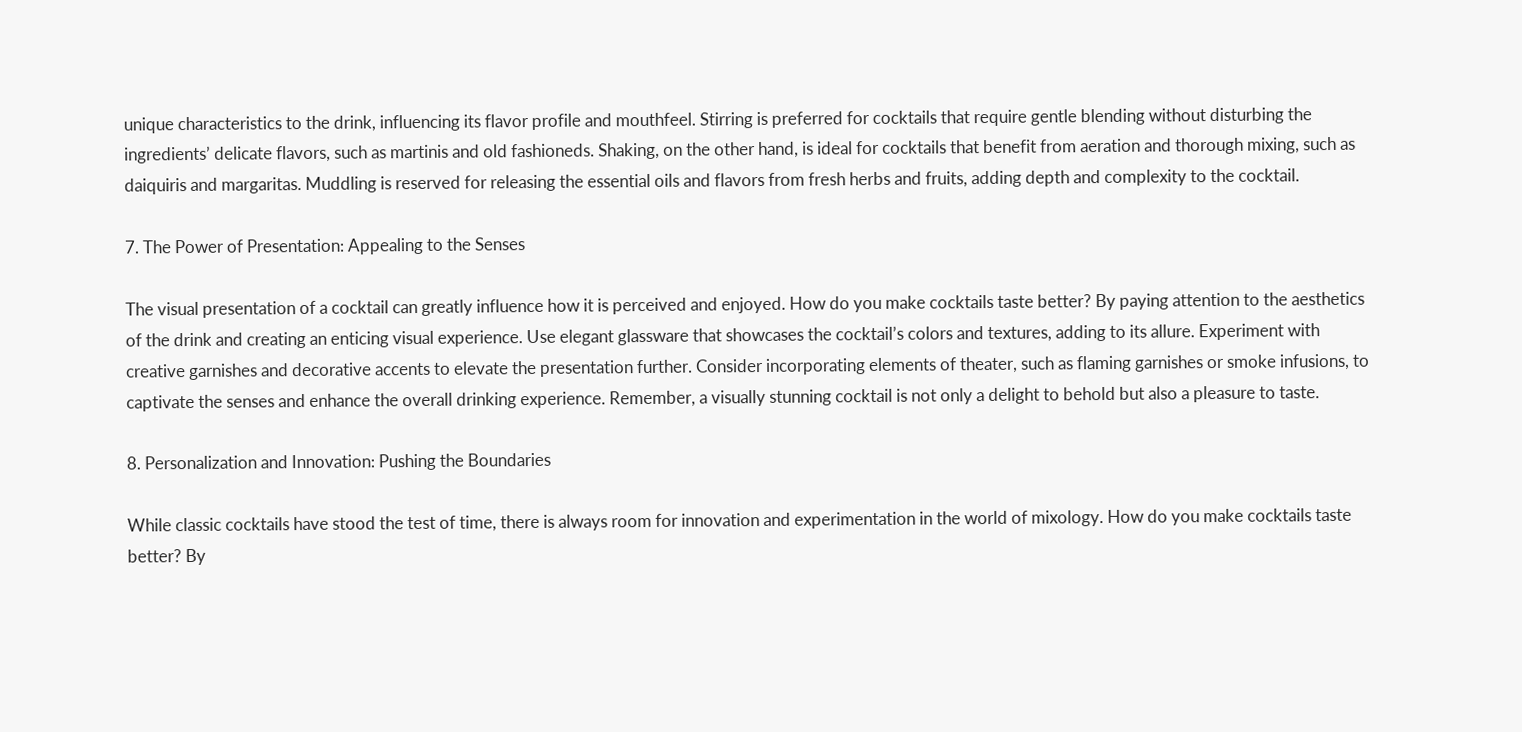unique characteristics to the drink, influencing its flavor profile and mouthfeel. Stirring is preferred for cocktails that require gentle blending without disturbing the ingredients’ delicate flavors, such as martinis and old fashioneds. Shaking, on the other hand, is ideal for cocktails that benefit from aeration and thorough mixing, such as daiquiris and margaritas. Muddling is reserved for releasing the essential oils and flavors from fresh herbs and fruits, adding depth and complexity to the cocktail.

7. The Power of Presentation: Appealing to the Senses

The visual presentation of a cocktail can greatly influence how it is perceived and enjoyed. How do you make cocktails taste better? By paying attention to the aesthetics of the drink and creating an enticing visual experience. Use elegant glassware that showcases the cocktail’s colors and textures, adding to its allure. Experiment with creative garnishes and decorative accents to elevate the presentation further. Consider incorporating elements of theater, such as flaming garnishes or smoke infusions, to captivate the senses and enhance the overall drinking experience. Remember, a visually stunning cocktail is not only a delight to behold but also a pleasure to taste.

8. Personalization and Innovation: Pushing the Boundaries

While classic cocktails have stood the test of time, there is always room for innovation and experimentation in the world of mixology. How do you make cocktails taste better? By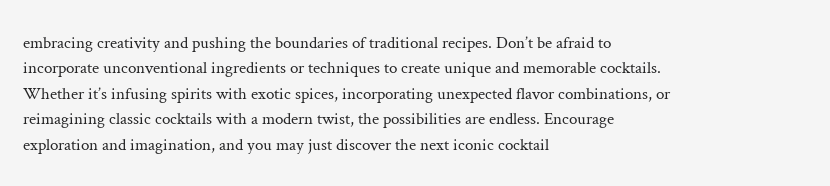embracing creativity and pushing the boundaries of traditional recipes. Don’t be afraid to incorporate unconventional ingredients or techniques to create unique and memorable cocktails. Whether it’s infusing spirits with exotic spices, incorporating unexpected flavor combinations, or reimagining classic cocktails with a modern twist, the possibilities are endless. Encourage exploration and imagination, and you may just discover the next iconic cocktail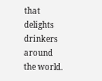that delights drinkers around the world.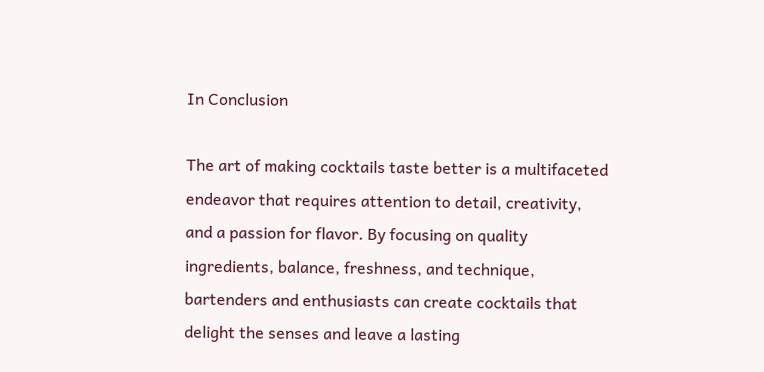In Conclusion

The art of making cocktails taste better is a multifaceted endeavor that requires attention to detail, creativity, and a passion for flavor. By focusing on quality ingredients, balance, freshness, and technique, bartenders and enthusiasts can create cocktails that delight the senses and leave a lasting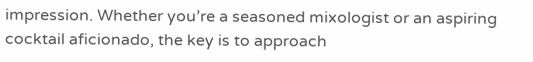impression. Whether you’re a seasoned mixologist or an aspiring cocktail aficionado, the key is to approach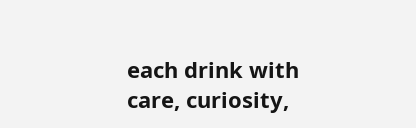each drink with care, curiosity,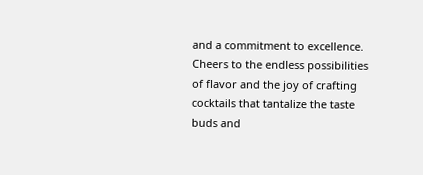and a commitment to excellence. Cheers to the endless possibilities of flavor and the joy of crafting cocktails that tantalize the taste buds and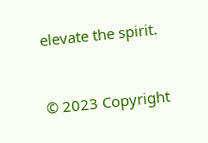elevate the spirit.



© 2023 Copyright